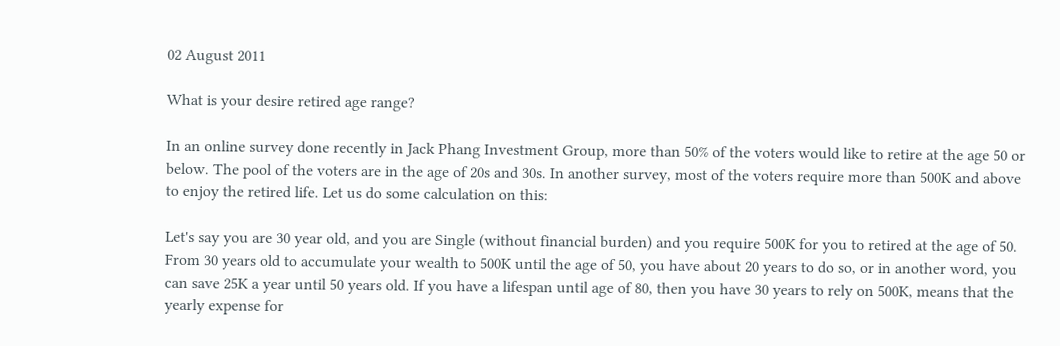02 August 2011

What is your desire retired age range?

In an online survey done recently in Jack Phang Investment Group, more than 50% of the voters would like to retire at the age 50 or below. The pool of the voters are in the age of 20s and 30s. In another survey, most of the voters require more than 500K and above to enjoy the retired life. Let us do some calculation on this:

Let's say you are 30 year old, and you are Single (without financial burden) and you require 500K for you to retired at the age of 50. From 30 years old to accumulate your wealth to 500K until the age of 50, you have about 20 years to do so, or in another word, you can save 25K a year until 50 years old. If you have a lifespan until age of 80, then you have 30 years to rely on 500K, means that the yearly expense for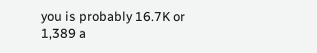you is probably 16.7K or 1,389 a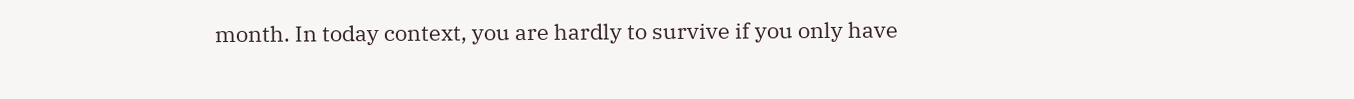month. In today context, you are hardly to survive if you only have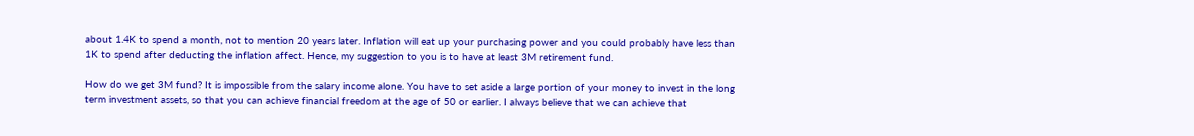about 1.4K to spend a month, not to mention 20 years later. Inflation will eat up your purchasing power and you could probably have less than 1K to spend after deducting the inflation affect. Hence, my suggestion to you is to have at least 3M retirement fund.

How do we get 3M fund? It is impossible from the salary income alone. You have to set aside a large portion of your money to invest in the long term investment assets, so that you can achieve financial freedom at the age of 50 or earlier. I always believe that we can achieve that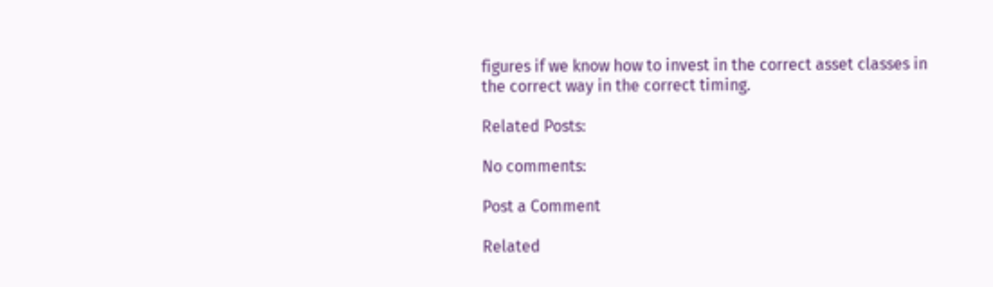figures if we know how to invest in the correct asset classes in the correct way in the correct timing.

Related Posts:

No comments:

Post a Comment

Related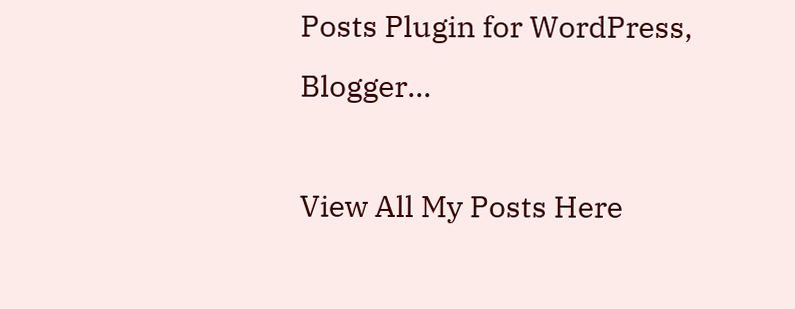Posts Plugin for WordPress, Blogger...

View All My Posts Here